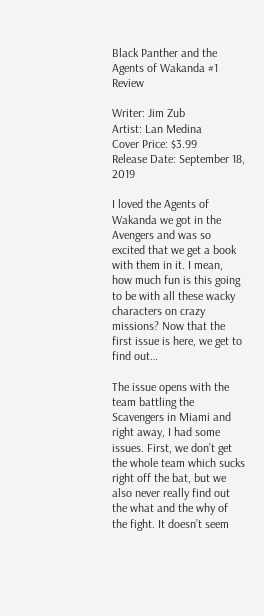Black Panther and the Agents of Wakanda #1 Review

Writer: Jim Zub
Artist: Lan Medina
Cover Price: $3.99
Release Date: September 18, 2019

I loved the Agents of Wakanda we got in the Avengers and was so excited that we get a book with them in it. I mean, how much fun is this going to be with all these wacky characters on crazy missions? Now that the first issue is here, we get to find out…

The issue opens with the team battling the Scavengers in Miami and right away, I had some issues. First, we don’t get the whole team which sucks right off the bat, but we also never really find out the what and the why of the fight. It doesn’t seem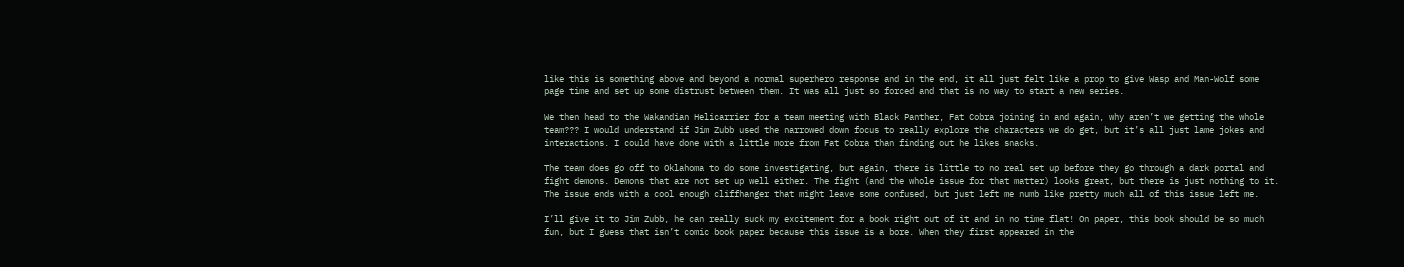like this is something above and beyond a normal superhero response and in the end, it all just felt like a prop to give Wasp and Man-Wolf some page time and set up some distrust between them. It was all just so forced and that is no way to start a new series.

We then head to the Wakandian Helicarrier for a team meeting with Black Panther, Fat Cobra joining in and again, why aren’t we getting the whole team??? I would understand if Jim Zubb used the narrowed down focus to really explore the characters we do get, but it’s all just lame jokes and interactions. I could have done with a little more from Fat Cobra than finding out he likes snacks.

The team does go off to Oklahoma to do some investigating, but again, there is little to no real set up before they go through a dark portal and fight demons. Demons that are not set up well either. The fight (and the whole issue for that matter) looks great, but there is just nothing to it. The issue ends with a cool enough cliffhanger that might leave some confused, but just left me numb like pretty much all of this issue left me.

I’ll give it to Jim Zubb, he can really suck my excitement for a book right out of it and in no time flat! On paper, this book should be so much fun, but I guess that isn’t comic book paper because this issue is a bore. When they first appeared in the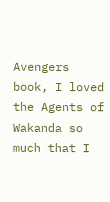Avengers book, I loved the Agents of Wakanda so much that I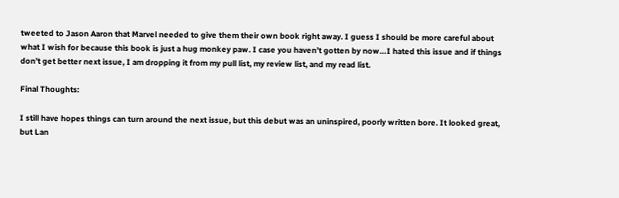tweeted to Jason Aaron that Marvel needed to give them their own book right away. I guess I should be more careful about what I wish for because this book is just a hug monkey paw. I case you haven’t gotten by now…I hated this issue and if things don’t get better next issue, I am dropping it from my pull list, my review list, and my read list.

Final Thoughts:

I still have hopes things can turn around the next issue, but this debut was an uninspired, poorly written bore. It looked great, but Lan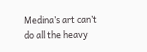Medina’s art can’t do all the heavy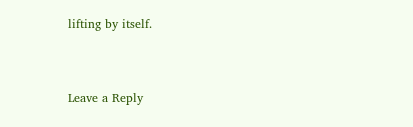lifting by itself.


Leave a Reply